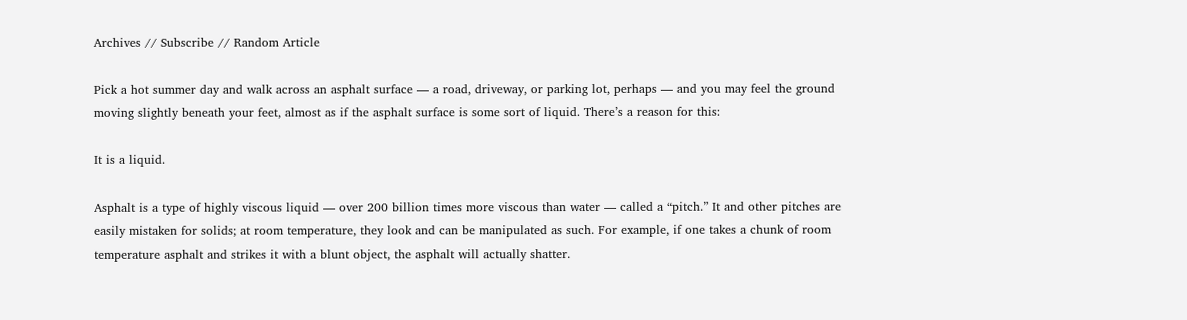Archives // Subscribe // Random Article

Pick a hot summer day and walk across an asphalt surface — a road, driveway, or parking lot, perhaps — and you may feel the ground moving slightly beneath your feet, almost as if the asphalt surface is some sort of liquid. There’s a reason for this:

It is a liquid.

Asphalt is a type of highly viscous liquid — over 200 billion times more viscous than water — called a “pitch.” It and other pitches are easily mistaken for solids; at room temperature, they look and can be manipulated as such. For example, if one takes a chunk of room temperature asphalt and strikes it with a blunt object, the asphalt will actually shatter.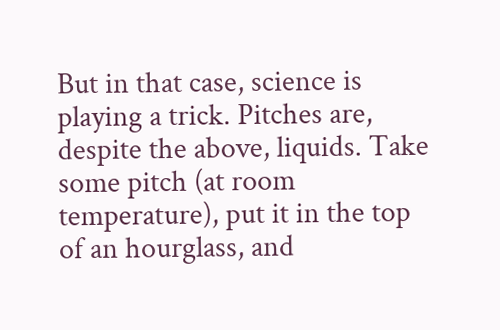But in that case, science is playing a trick. Pitches are, despite the above, liquids. Take some pitch (at room temperature), put it in the top of an hourglass, and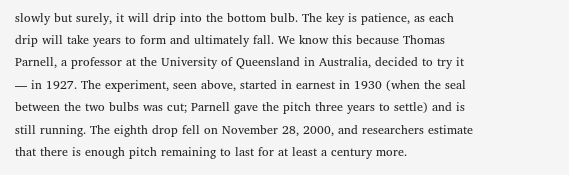slowly but surely, it will drip into the bottom bulb. The key is patience, as each drip will take years to form and ultimately fall. We know this because Thomas Parnell, a professor at the University of Queensland in Australia, decided to try it — in 1927. The experiment, seen above, started in earnest in 1930 (when the seal between the two bulbs was cut; Parnell gave the pitch three years to settle) and is still running. The eighth drop fell on November 28, 2000, and researchers estimate that there is enough pitch remaining to last for at least a century more.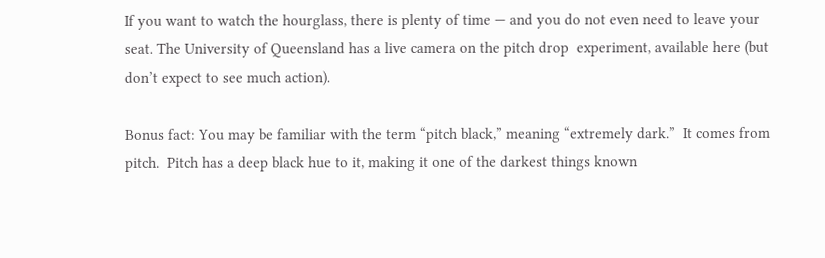If you want to watch the hourglass, there is plenty of time — and you do not even need to leave your seat. The University of Queensland has a live camera on the pitch drop  experiment, available here (but don’t expect to see much action).

Bonus fact: You may be familiar with the term “pitch black,” meaning “extremely dark.”  It comes from pitch.  Pitch has a deep black hue to it, making it one of the darkest things known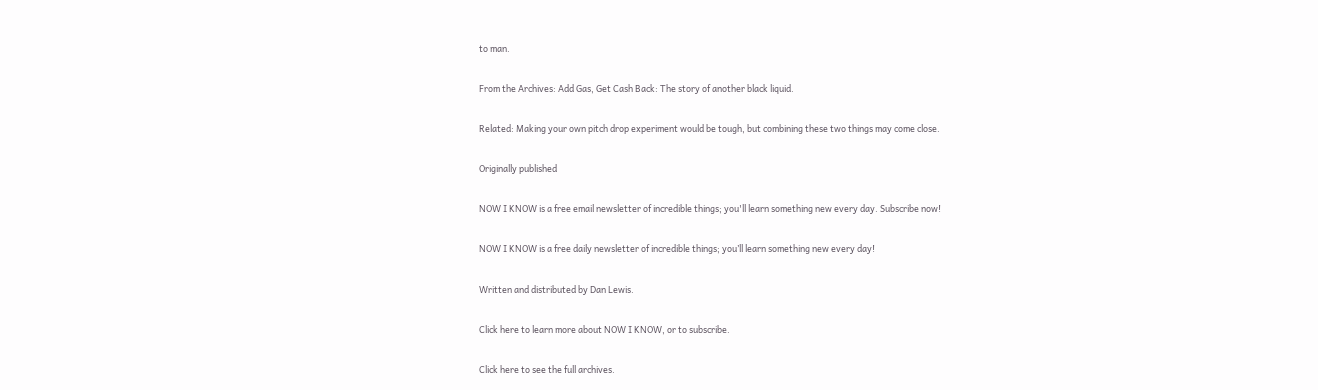to man.

From the Archives: Add Gas, Get Cash Back: The story of another black liquid.

Related: Making your own pitch drop experiment would be tough, but combining these two things may come close.

Originally published

NOW I KNOW is a free email newsletter of incredible things; you'll learn something new every day. Subscribe now!

NOW I KNOW is a free daily newsletter of incredible things; you’ll learn something new every day!

Written and distributed by Dan Lewis.

Click here to learn more about NOW I KNOW, or to subscribe.

Click here to see the full archives.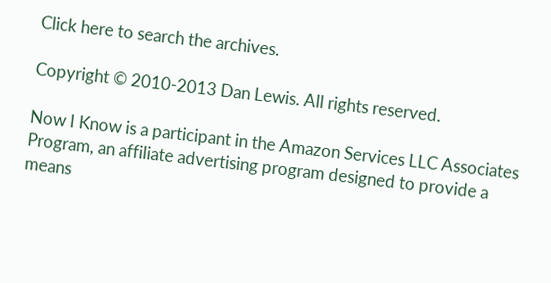Click here to search the archives.

Copyright © 2010-2013 Dan Lewis. All rights reserved.

Now I Know is a participant in the Amazon Services LLC Associates Program, an affiliate advertising program designed to provide a means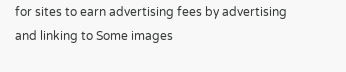for sites to earn advertising fees by advertising and linking to Some images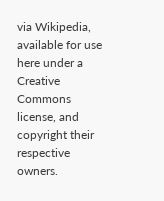via Wikipedia, available for use here under a Creative Commons license, and copyright their respective owners.